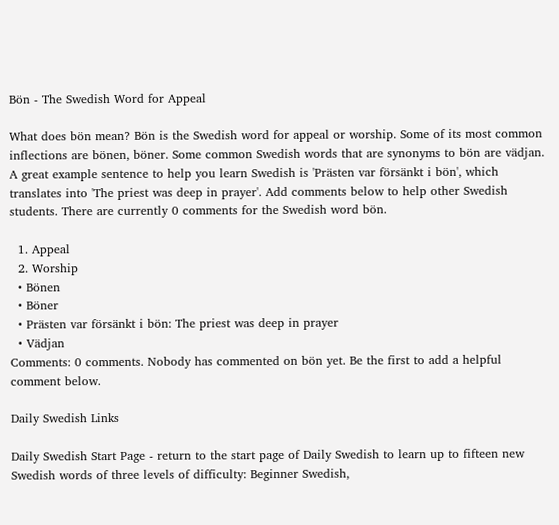Bön - The Swedish Word for Appeal

What does bön mean? Bön is the Swedish word for appeal or worship. Some of its most common inflections are bönen, böner. Some common Swedish words that are synonyms to bön are vädjan. A great example sentence to help you learn Swedish is 'Prästen var försänkt i bön', which translates into 'The priest was deep in prayer'. Add comments below to help other Swedish students. There are currently 0 comments for the Swedish word bön.

  1. Appeal
  2. Worship
  • Bönen
  • Böner
  • Prästen var försänkt i bön: The priest was deep in prayer
  • Vädjan
Comments: 0 comments. Nobody has commented on bön yet. Be the first to add a helpful comment below.

Daily Swedish Links

Daily Swedish Start Page - return to the start page of Daily Swedish to learn up to fifteen new Swedish words of three levels of difficulty: Beginner Swedish,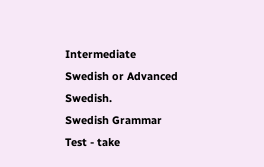Intermediate Swedish or Advanced Swedish.
Swedish Grammar Test - take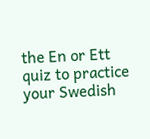the En or Ett quiz to practice your Swedish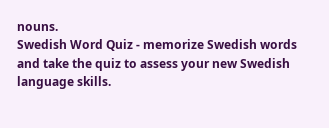nouns.
Swedish Word Quiz - memorize Swedish words and take the quiz to assess your new Swedish language skills.